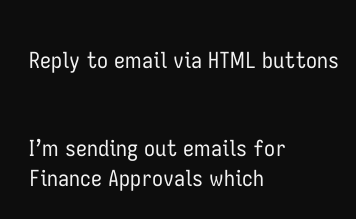Reply to email via HTML buttons


I’m sending out emails for Finance Approvals which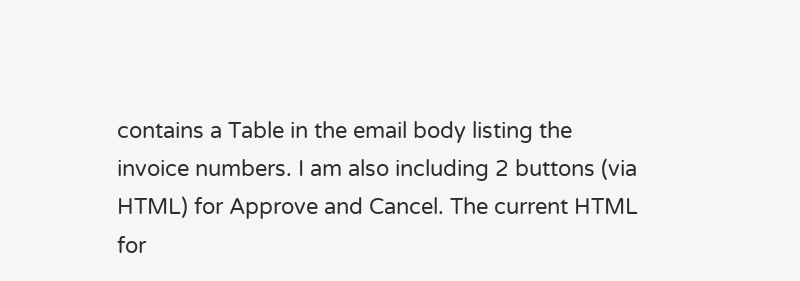contains a Table in the email body listing the invoice numbers. I am also including 2 buttons (via HTML) for Approve and Cancel. The current HTML for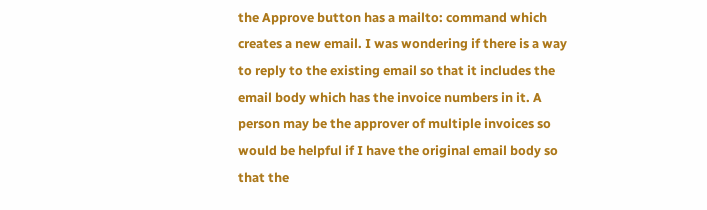the Approve button has a mailto: command which creates a new email. I was wondering if there is a way to reply to the existing email so that it includes the email body which has the invoice numbers in it. A person may be the approver of multiple invoices so would be helpful if I have the original email body so that the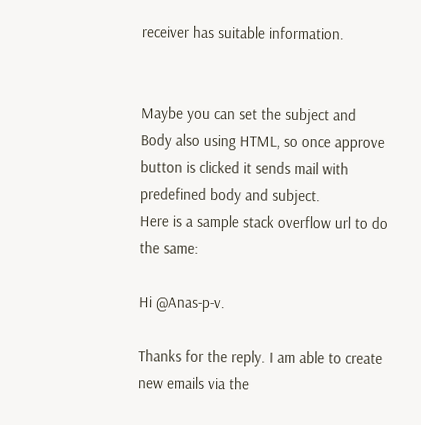receiver has suitable information.


Maybe you can set the subject and Body also using HTML, so once approve button is clicked it sends mail with predefined body and subject.
Here is a sample stack overflow url to do the same:

Hi @Anas-p-v.

Thanks for the reply. I am able to create new emails via the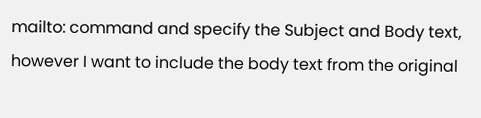mailto: command and specify the Subject and Body text, however I want to include the body text from the original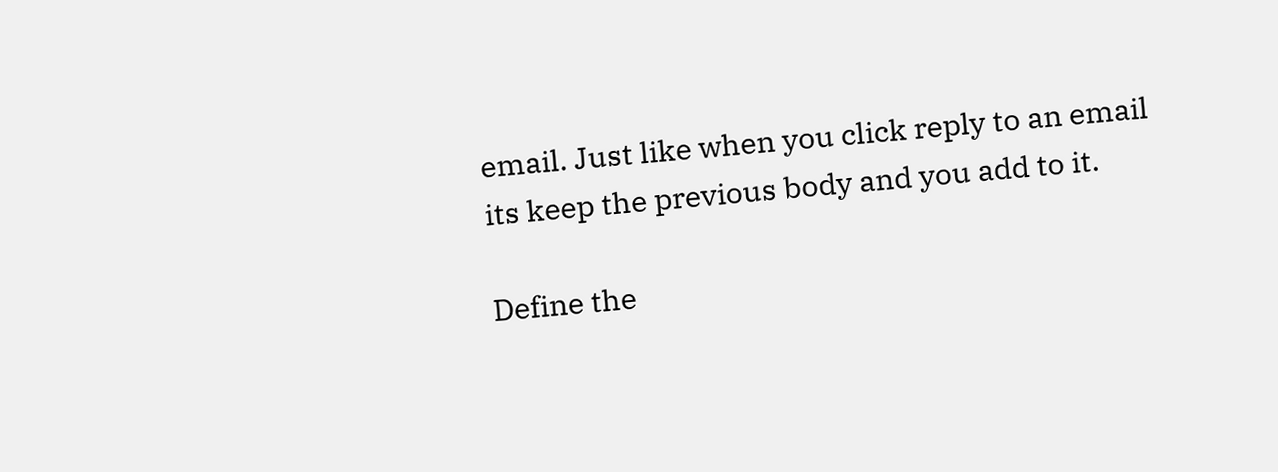email. Just like when you click reply to an email its keep the previous body and you add to it.

Define the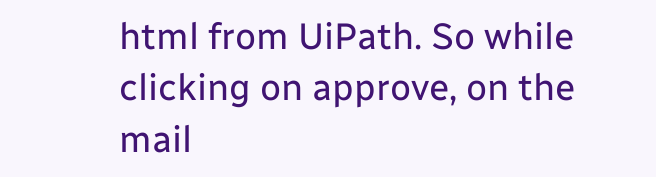html from UiPath. So while clicking on approve, on the mail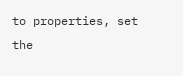to properties, set the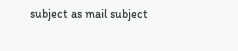subject as mail subject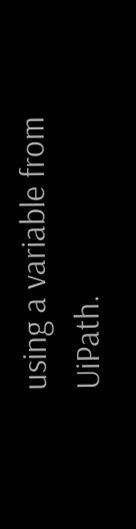using a variable from UiPath.